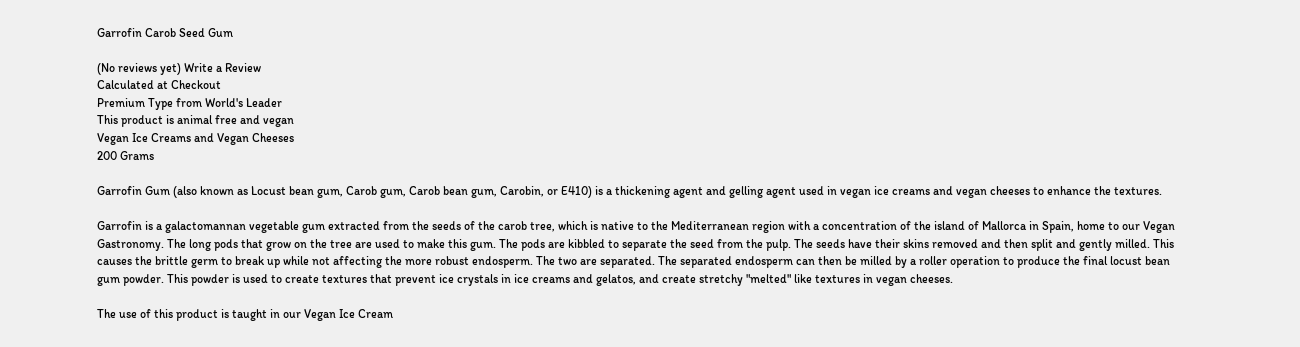Garrofin Carob Seed Gum

(No reviews yet) Write a Review
Calculated at Checkout
Premium Type from World's Leader
This product is animal free and vegan
Vegan Ice Creams and Vegan Cheeses
200 Grams

Garrofin Gum (also known as Locust bean gum, Carob gum, Carob bean gum, Carobin, or E410) is a thickening agent and gelling agent used in vegan ice creams and vegan cheeses to enhance the textures.

Garrofin is a galactomannan vegetable gum extracted from the seeds of the carob tree, which is native to the Mediterranean region with a concentration of the island of Mallorca in Spain, home to our Vegan Gastronomy. The long pods that grow on the tree are used to make this gum. The pods are kibbled to separate the seed from the pulp. The seeds have their skins removed and then split and gently milled. This causes the brittle germ to break up while not affecting the more robust endosperm. The two are separated. The separated endosperm can then be milled by a roller operation to produce the final locust bean gum powder. This powder is used to create textures that prevent ice crystals in ice creams and gelatos, and create stretchy "melted" like textures in vegan cheeses.

The use of this product is taught in our Vegan Ice Cream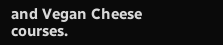and Vegan Cheese courses.